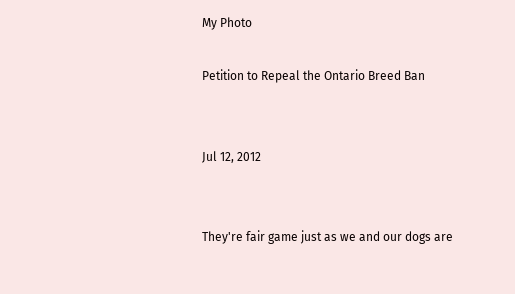My Photo

Petition to Repeal the Ontario Breed Ban


Jul 12, 2012


They're fair game just as we and our dogs are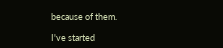because of them.

I've started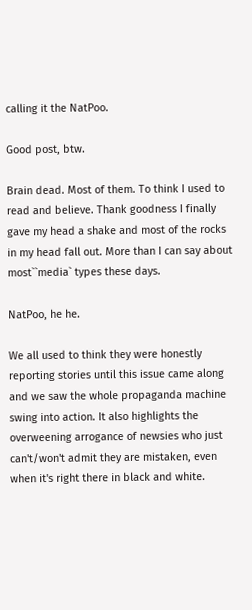calling it the NatPoo.

Good post, btw.

Brain dead. Most of them. To think I used to read and believe. Thank goodness I finally gave my head a shake and most of the rocks in my head fall out. More than I can say about most``media` types these days.

NatPoo, he he.

We all used to think they were honestly reporting stories until this issue came along and we saw the whole propaganda machine swing into action. It also highlights the overweening arrogance of newsies who just can't/won't admit they are mistaken, even when it's right there in black and white.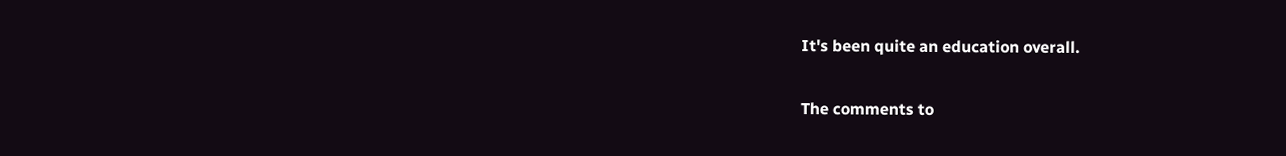It's been quite an education overall.

The comments to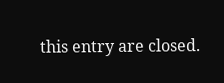this entry are closed.